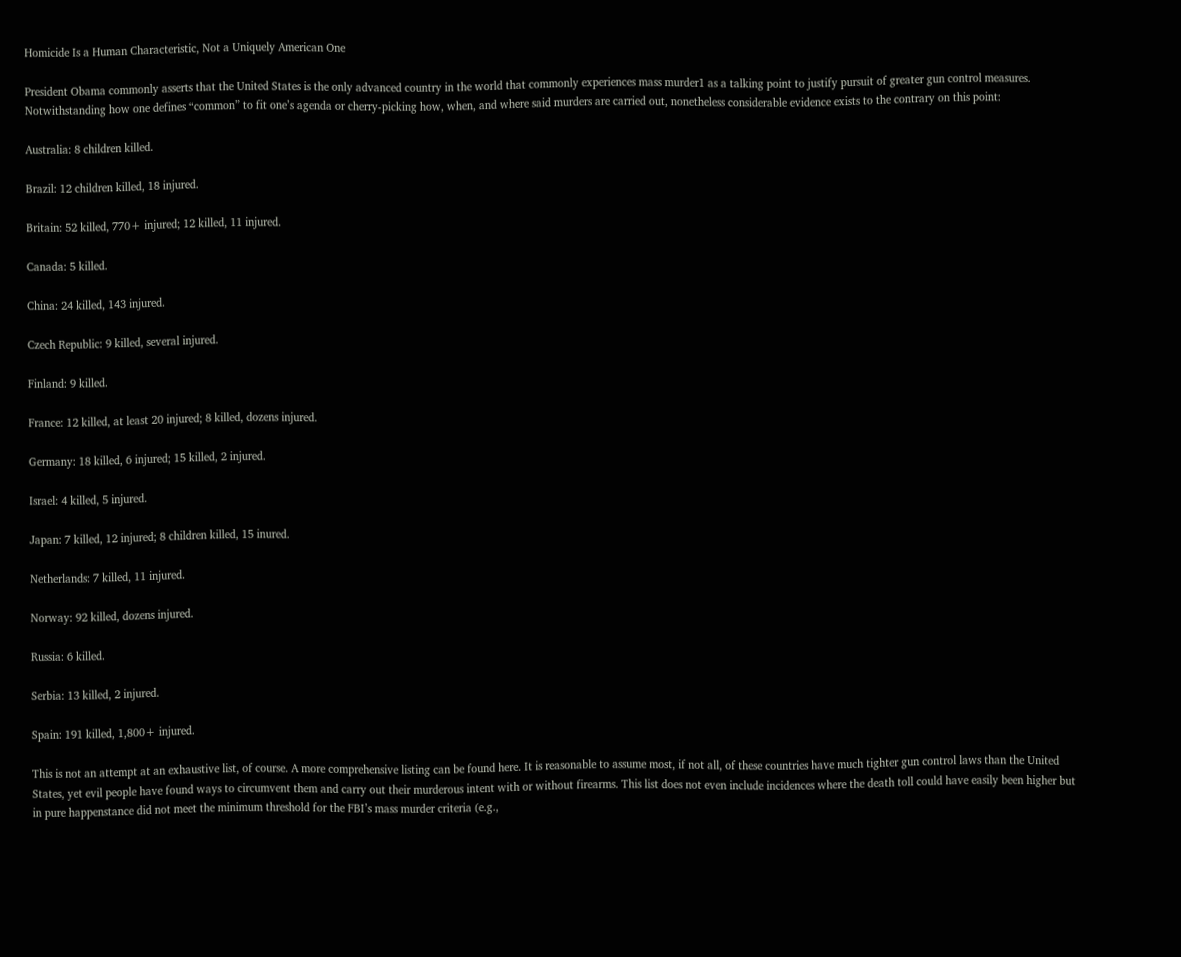Homicide Is a Human Characteristic, Not a Uniquely American One

President Obama commonly asserts that the United States is the only advanced country in the world that commonly experiences mass murder1 as a talking point to justify pursuit of greater gun control measures. Notwithstanding how one defines “common” to fit one’s agenda or cherry-picking how, when, and where said murders are carried out, nonetheless considerable evidence exists to the contrary on this point:

Australia: 8 children killed.

Brazil: 12 children killed, 18 injured.

Britain: 52 killed, 770+ injured; 12 killed, 11 injured.

Canada: 5 killed.

China: 24 killed, 143 injured.

Czech Republic: 9 killed, several injured.

Finland: 9 killed.

France: 12 killed, at least 20 injured; 8 killed, dozens injured.

Germany: 18 killed, 6 injured; 15 killed, 2 injured.

Israel: 4 killed, 5 injured.

Japan: 7 killed, 12 injured; 8 children killed, 15 inured.

Netherlands: 7 killed, 11 injured.

Norway: 92 killed, dozens injured.

Russia: 6 killed.

Serbia: 13 killed, 2 injured.

Spain: 191 killed, 1,800+ injured.

This is not an attempt at an exhaustive list, of course. A more comprehensive listing can be found here. It is reasonable to assume most, if not all, of these countries have much tighter gun control laws than the United States, yet evil people have found ways to circumvent them and carry out their murderous intent with or without firearms. This list does not even include incidences where the death toll could have easily been higher but in pure happenstance did not meet the minimum threshold for the FBI’s mass murder criteria (e.g.,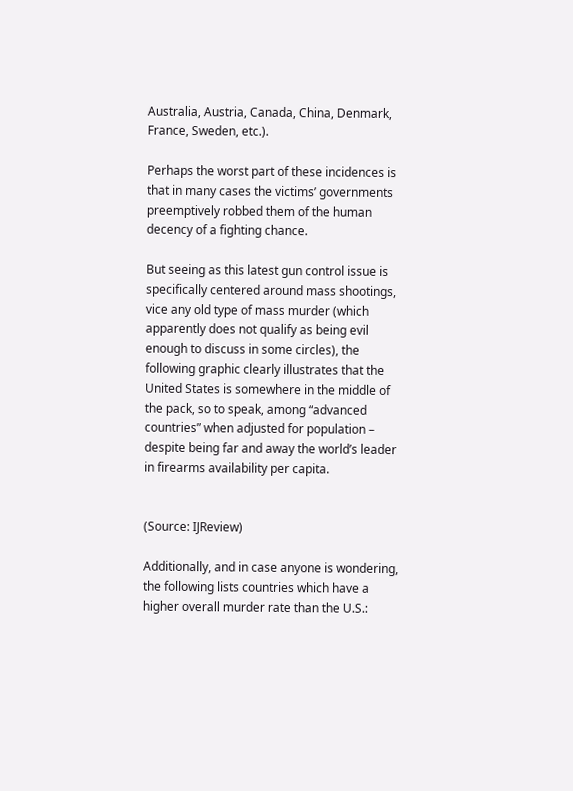Australia, Austria, Canada, China, Denmark, France, Sweden, etc.).

Perhaps the worst part of these incidences is that in many cases the victims’ governments preemptively robbed them of the human decency of a fighting chance.

But seeing as this latest gun control issue is specifically centered around mass shootings, vice any old type of mass murder (which apparently does not qualify as being evil enough to discuss in some circles), the following graphic clearly illustrates that the United States is somewhere in the middle of the pack, so to speak, among “advanced countries” when adjusted for population – despite being far and away the world’s leader in firearms availability per capita.


(Source: IJReview)

Additionally, and in case anyone is wondering, the following lists countries which have a higher overall murder rate than the U.S.: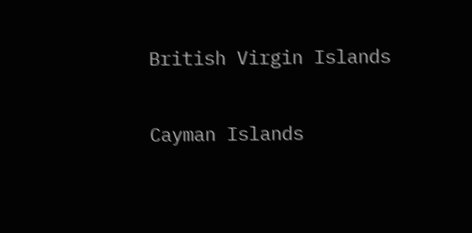British Virgin Islands

Cayman Islands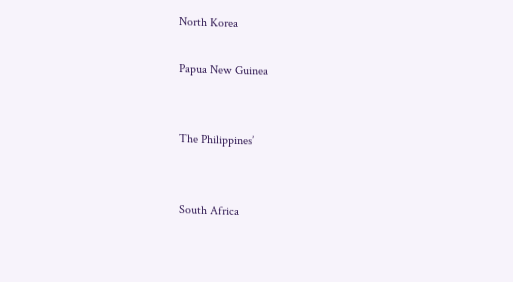North Korea

Papua New Guinea


The Philippines’


South Africa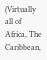(Virtually all of Africa, The Caribbean,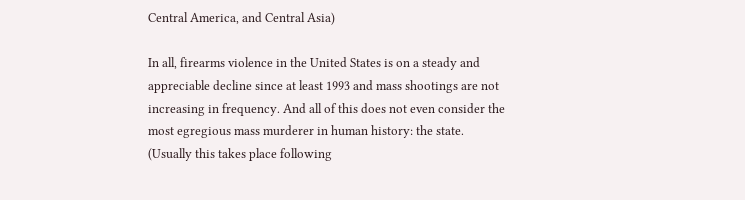Central America, and Central Asia)

In all, firearms violence in the United States is on a steady and appreciable decline since at least 1993 and mass shootings are not increasing in frequency. And all of this does not even consider the most egregious mass murderer in human history: the state. (Usually this takes place following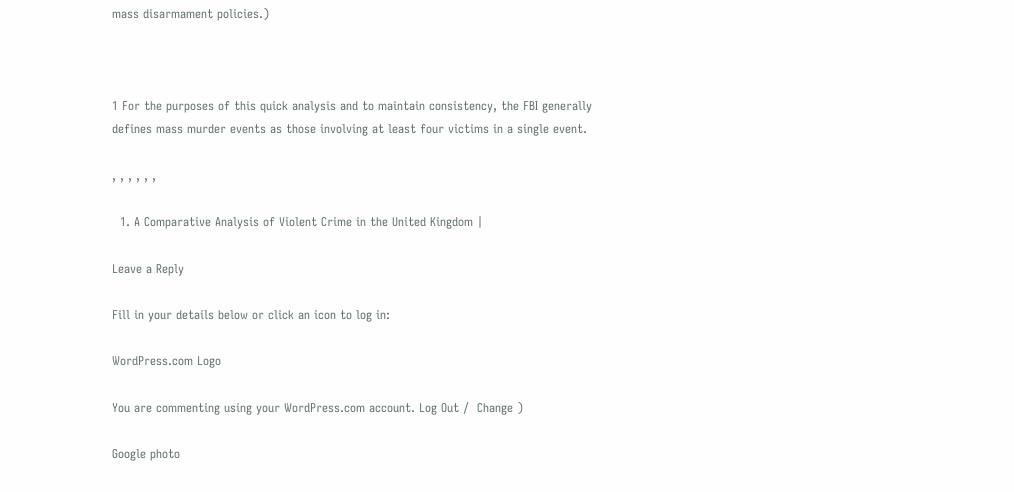mass disarmament policies.)



1 For the purposes of this quick analysis and to maintain consistency, the FBI generally defines mass murder events as those involving at least four victims in a single event.

, , , , , ,

  1. A Comparative Analysis of Violent Crime in the United Kingdom |

Leave a Reply

Fill in your details below or click an icon to log in:

WordPress.com Logo

You are commenting using your WordPress.com account. Log Out /  Change )

Google photo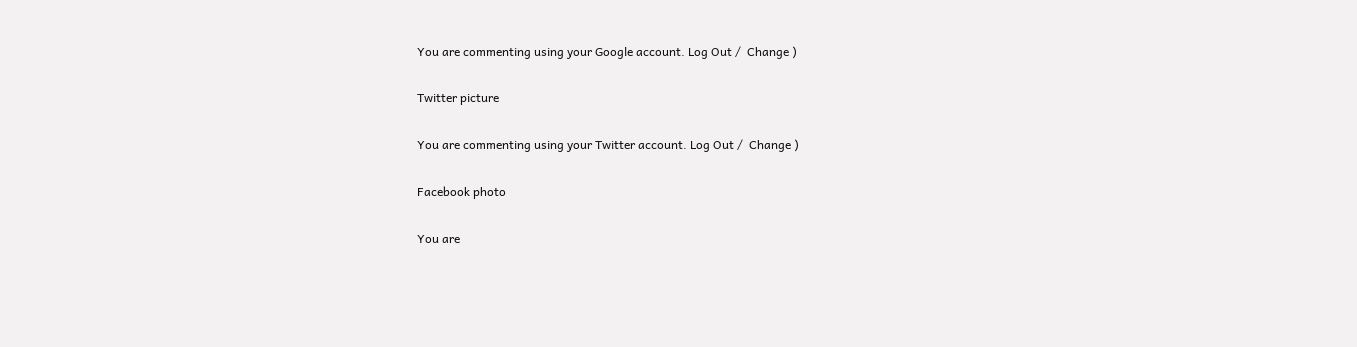You are commenting using your Google account. Log Out /  Change )

Twitter picture

You are commenting using your Twitter account. Log Out /  Change )

Facebook photo

You are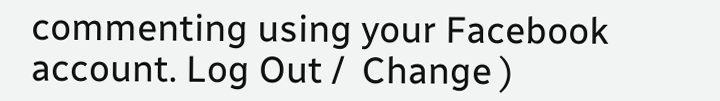commenting using your Facebook account. Log Out /  Change )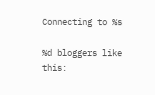Connecting to %s

%d bloggers like this: